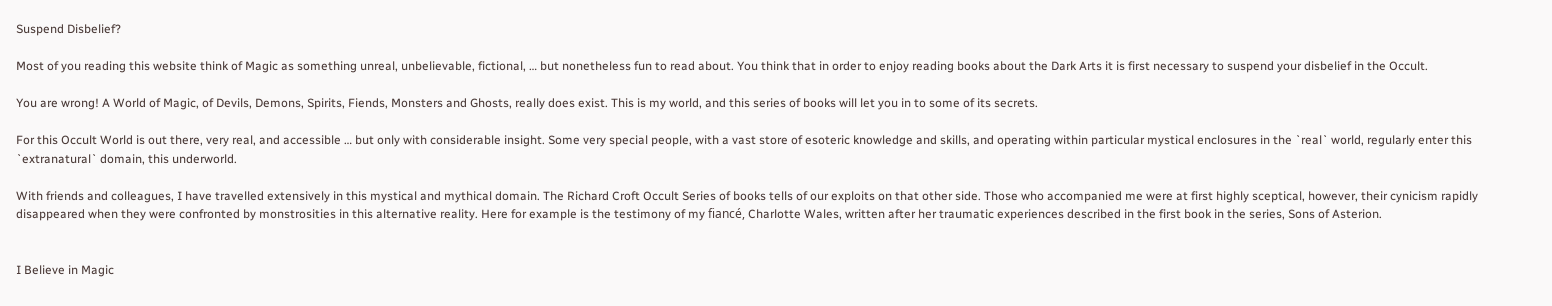Suspend Disbelief?

Most of you reading this website think of Magic as something unreal, unbelievable, fictional, … but nonetheless fun to read about. You think that in order to enjoy reading books about the Dark Arts it is first necessary to suspend your disbelief in the Occult.

You are wrong! A World of Magic, of Devils, Demons, Spirits, Fiends, Monsters and Ghosts, really does exist. This is my world, and this series of books will let you in to some of its secrets.

For this Occult World is out there, very real, and accessible … but only with considerable insight. Some very special people, with a vast store of esoteric knowledge and skills, and operating within particular mystical enclosures in the `real` world, regularly enter this `extranatural` domain, this underworld.

With friends and colleagues, I have travelled extensively in this mystical and mythical domain. The Richard Croft Occult Series of books tells of our exploits on that other side. Those who accompanied me were at first highly sceptical, however, their cynicism rapidly disappeared when they were confronted by monstrosities in this alternative reality. Here for example is the testimony of my fiancé, Charlotte Wales, written after her traumatic experiences described in the first book in the series, Sons of Asterion.


I Believe in Magic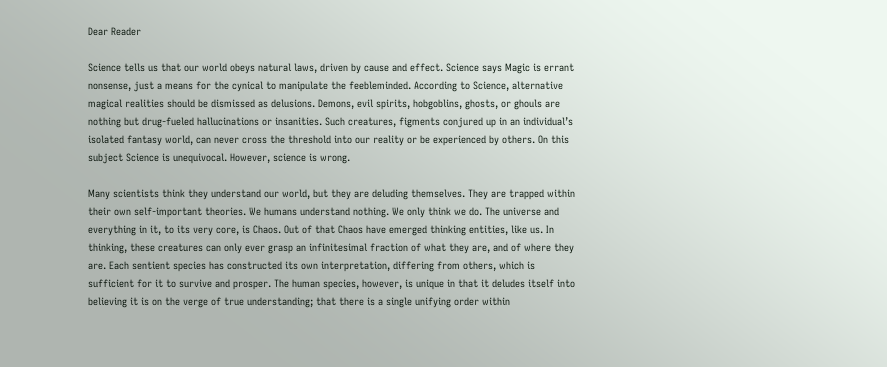Dear Reader

Science tells us that our world obeys natural laws, driven by cause and effect. Science says Magic is errant nonsense, just a means for the cynical to manipulate the feebleminded. According to Science, alternative magical realities should be dismissed as delusions. Demons, evil spirits, hobgoblins, ghosts, or ghouls are nothing but drug-fueled hallucinations or insanities. Such creatures, figments conjured up in an individual’s isolated fantasy world, can never cross the threshold into our reality or be experienced by others. On this subject Science is unequivocal. However, science is wrong.

Many scientists think they understand our world, but they are deluding themselves. They are trapped within their own self-important theories. We humans understand nothing. We only think we do. The universe and everything in it, to its very core, is Chaos. Out of that Chaos have emerged thinking entities, like us. In thinking, these creatures can only ever grasp an infinitesimal fraction of what they are, and of where they are. Each sentient species has constructed its own interpretation, differing from others, which is sufficient for it to survive and prosper. The human species, however, is unique in that it deludes itself into believing it is on the verge of true understanding; that there is a single unifying order within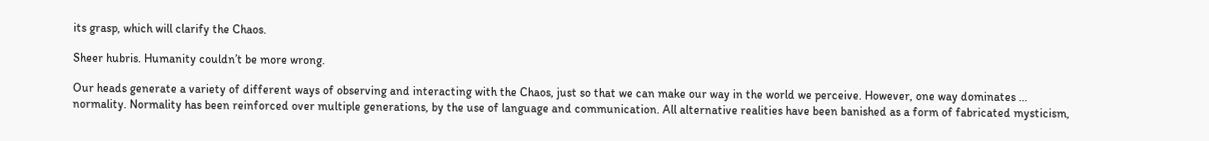its grasp, which will clarify the Chaos.

Sheer hubris. Humanity couldn’t be more wrong.

Our heads generate a variety of different ways of observing and interacting with the Chaos, just so that we can make our way in the world we perceive. However, one way dominates … normality. Normality has been reinforced over multiple generations, by the use of language and communication. All alternative realities have been banished as a form of fabricated mysticism,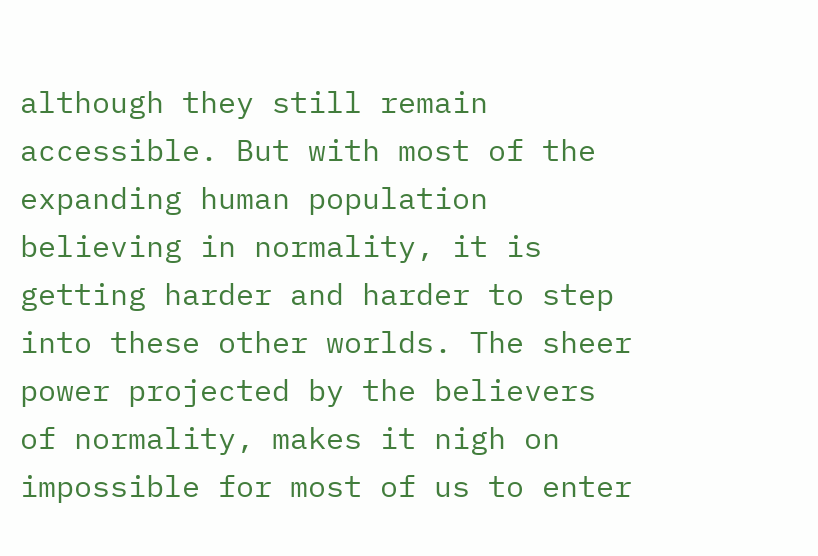although they still remain accessible. But with most of the expanding human population believing in normality, it is getting harder and harder to step into these other worlds. The sheer power projected by the believers of normality, makes it nigh on impossible for most of us to enter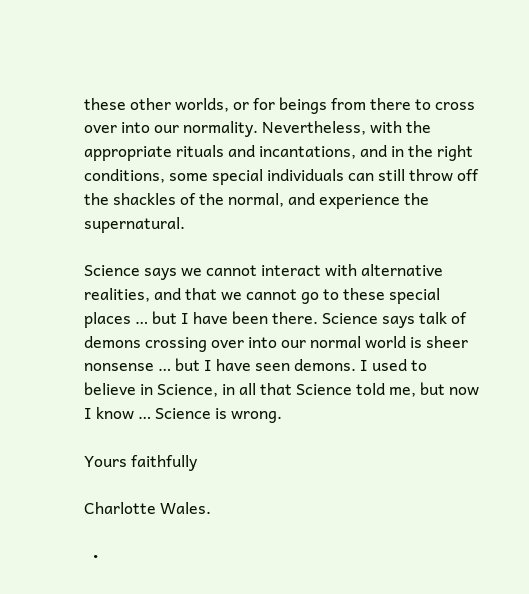these other worlds, or for beings from there to cross over into our normality. Nevertheless, with the appropriate rituals and incantations, and in the right conditions, some special individuals can still throw off the shackles of the normal, and experience the supernatural.

Science says we cannot interact with alternative realities, and that we cannot go to these special places … but I have been there. Science says talk of demons crossing over into our normal world is sheer nonsense … but I have seen demons. I used to believe in Science, in all that Science told me, but now I know … Science is wrong.

Yours faithfully

Charlotte Wales.

  •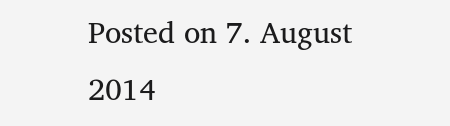Posted on 7. August 2014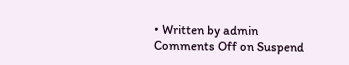• Written by admin
Comments Off on Suspend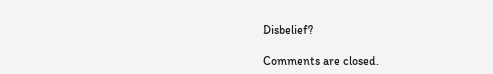Disbelief?

Comments are closed.